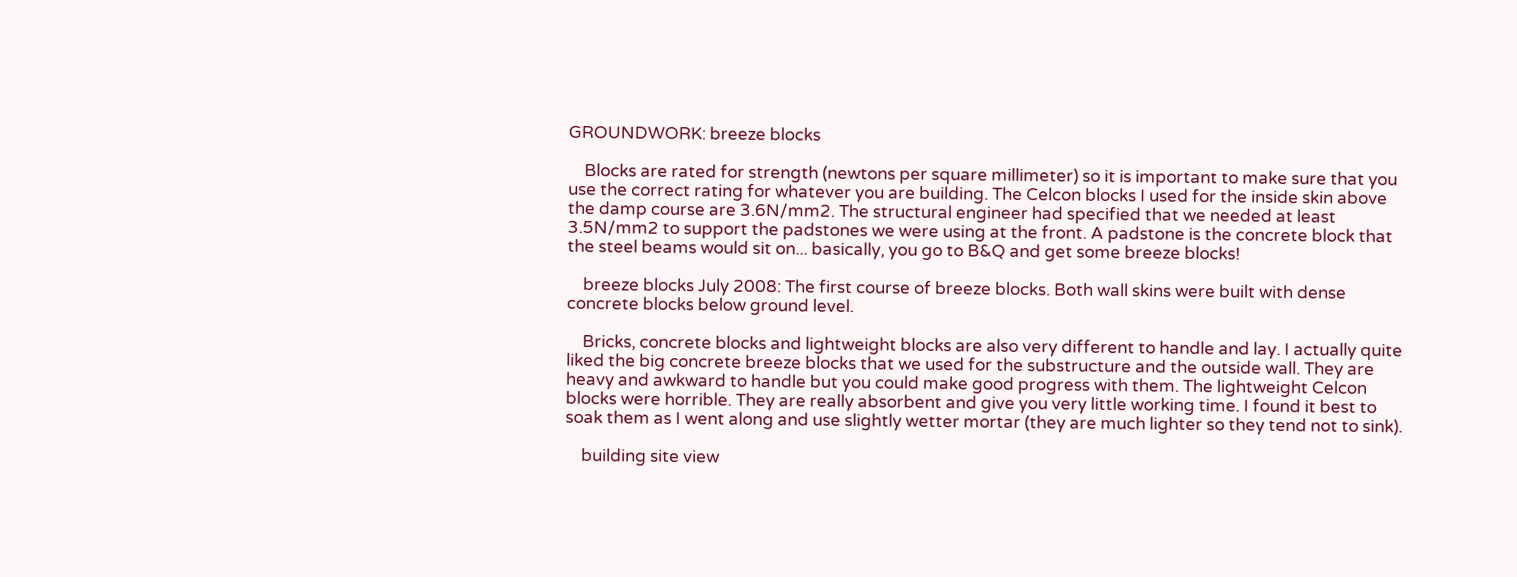GROUNDWORK: breeze blocks

    Blocks are rated for strength (newtons per square millimeter) so it is important to make sure that you use the correct rating for whatever you are building. The Celcon blocks I used for the inside skin above the damp course are 3.6N/mm2. The structural engineer had specified that we needed at least 3.5N/mm2 to support the padstones we were using at the front. A padstone is the concrete block that the steel beams would sit on... basically, you go to B&Q and get some breeze blocks!

    breeze blocks July 2008: The first course of breeze blocks. Both wall skins were built with dense concrete blocks below ground level.

    Bricks, concrete blocks and lightweight blocks are also very different to handle and lay. I actually quite liked the big concrete breeze blocks that we used for the substructure and the outside wall. They are heavy and awkward to handle but you could make good progress with them. The lightweight Celcon blocks were horrible. They are really absorbent and give you very little working time. I found it best to soak them as I went along and use slightly wetter mortar (they are much lighter so they tend not to sink).

    building site view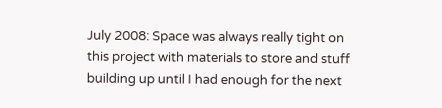July 2008: Space was always really tight on this project with materials to store and stuff building up until I had enough for the next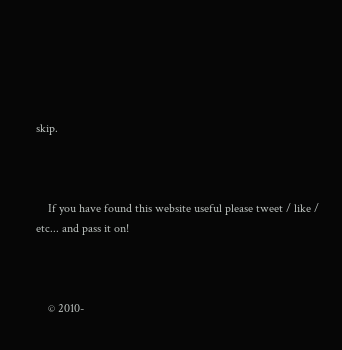skip.



    If you have found this website useful please tweet / like / etc... and pass it on!



    © 2010-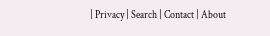| Privacy | Search | Contact | About